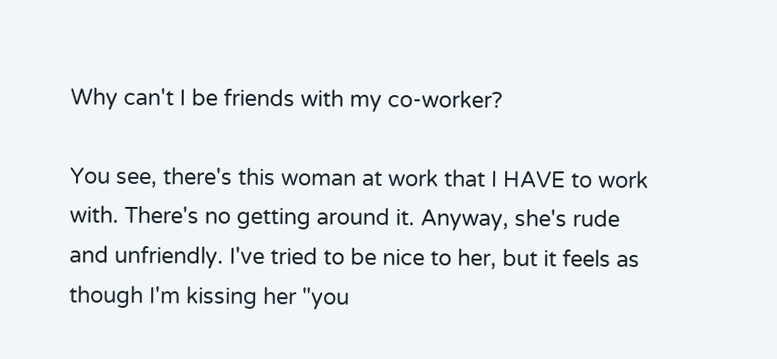Why can't I be friends with my co-worker?

You see, there's this woman at work that I HAVE to work with. There's no getting around it. Anyway, she's rude and unfriendly. I've tried to be nice to her, but it feels as though I'm kissing her "you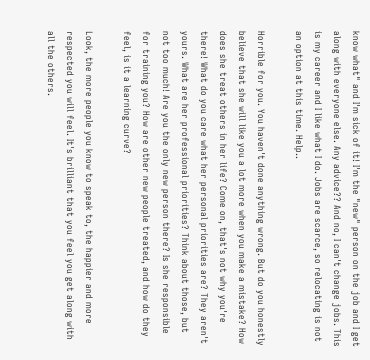know what" and I'm sick of it! I'm the "new" person on the job and I get along with everyone else. Any advice?? And no, I can't change jobs. This is my career and I like what I do. Jobs are scarce, so relocating is not an option at this time. Help..

Horrible for you. You haven't done anything wrong. But do you honestly believe that she will like you a lot more when you make a mistake? How does she treat others in her life? Come on, that's not why you're there! What do you care what her personal priorities are? They aren't yours. What are her professional priorities? Think about those, but not too much! Are you the only new person there? Is she responsible for training you? How are other new people treated, and how do they feel, is it a learning curve?

Look, the more people you know to speak to, the happier and more respected you will feel. It's brilliant that you feel you get along with all the others.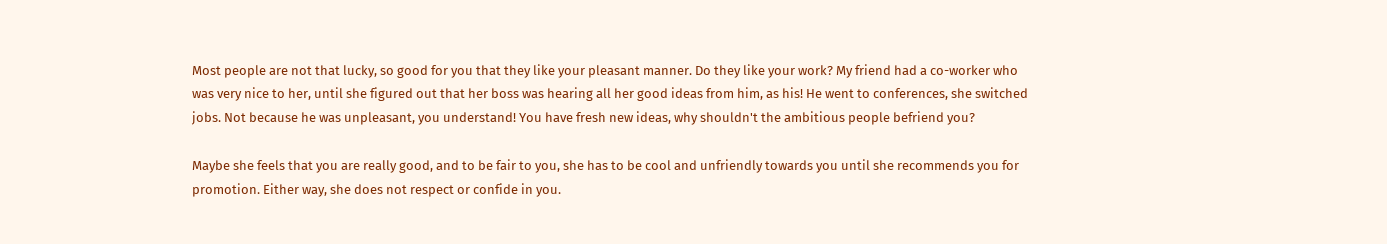Most people are not that lucky, so good for you that they like your pleasant manner. Do they like your work? My friend had a co-worker who was very nice to her, until she figured out that her boss was hearing all her good ideas from him, as his! He went to conferences, she switched jobs. Not because he was unpleasant, you understand! You have fresh new ideas, why shouldn't the ambitious people befriend you?

Maybe she feels that you are really good, and to be fair to you, she has to be cool and unfriendly towards you until she recommends you for promotion. Either way, she does not respect or confide in you.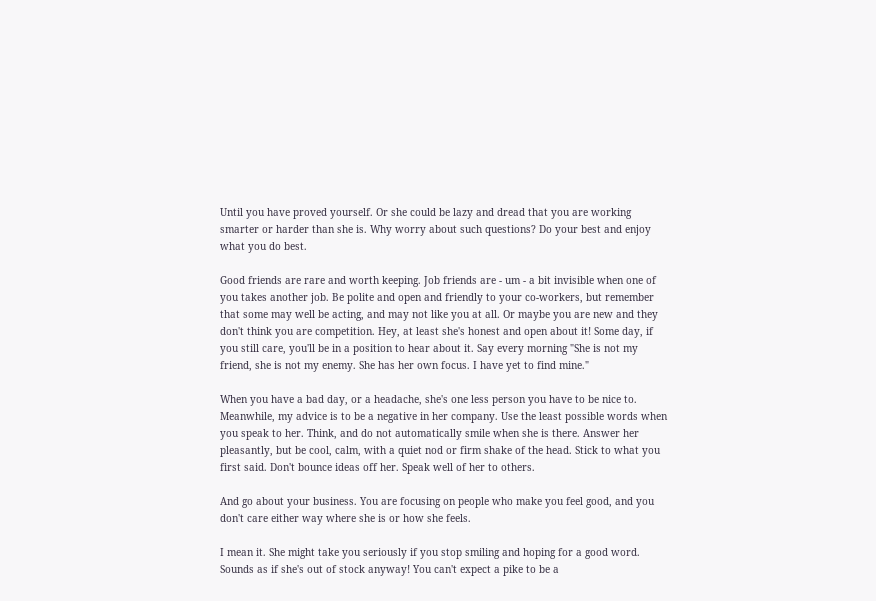Until you have proved yourself. Or she could be lazy and dread that you are working smarter or harder than she is. Why worry about such questions? Do your best and enjoy what you do best.

Good friends are rare and worth keeping. Job friends are - um - a bit invisible when one of you takes another job. Be polite and open and friendly to your co-workers, but remember that some may well be acting, and may not like you at all. Or maybe you are new and they don't think you are competition. Hey, at least she's honest and open about it! Some day, if you still care, you'll be in a position to hear about it. Say every morning "She is not my friend, she is not my enemy. She has her own focus. I have yet to find mine."

When you have a bad day, or a headache, she's one less person you have to be nice to. Meanwhile, my advice is to be a negative in her company. Use the least possible words when you speak to her. Think, and do not automatically smile when she is there. Answer her pleasantly, but be cool, calm, with a quiet nod or firm shake of the head. Stick to what you first said. Don't bounce ideas off her. Speak well of her to others.

And go about your business. You are focusing on people who make you feel good, and you don't care either way where she is or how she feels.

I mean it. She might take you seriously if you stop smiling and hoping for a good word. Sounds as if she's out of stock anyway! You can't expect a pike to be a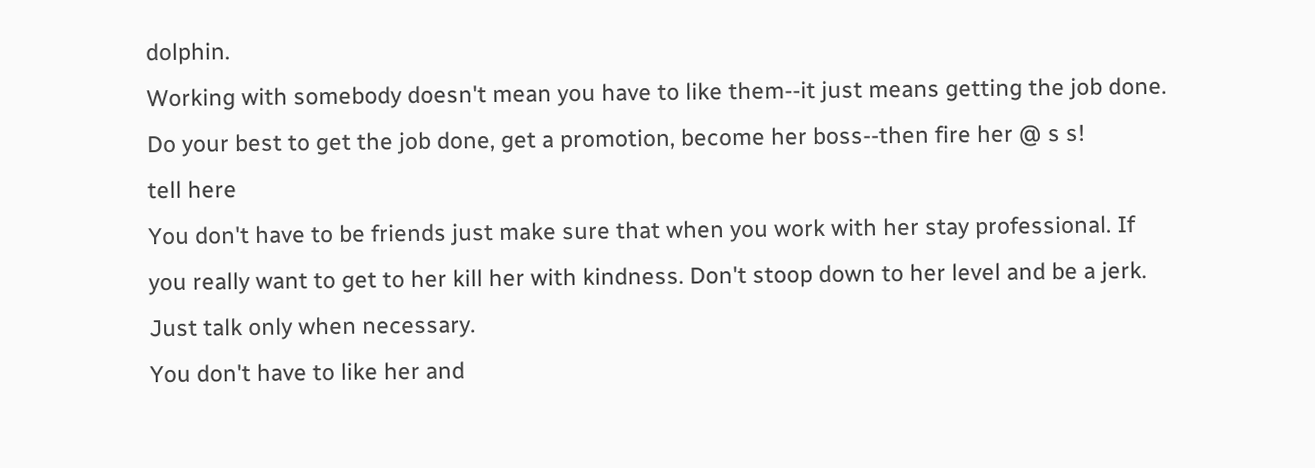dolphin.
Working with somebody doesn't mean you have to like them--it just means getting the job done. Do your best to get the job done, get a promotion, become her boss--then fire her @ s s!
tell here
You don't have to be friends just make sure that when you work with her stay professional. If you really want to get to her kill her with kindness. Don't stoop down to her level and be a jerk. Just talk only when necessary.
You don't have to like her and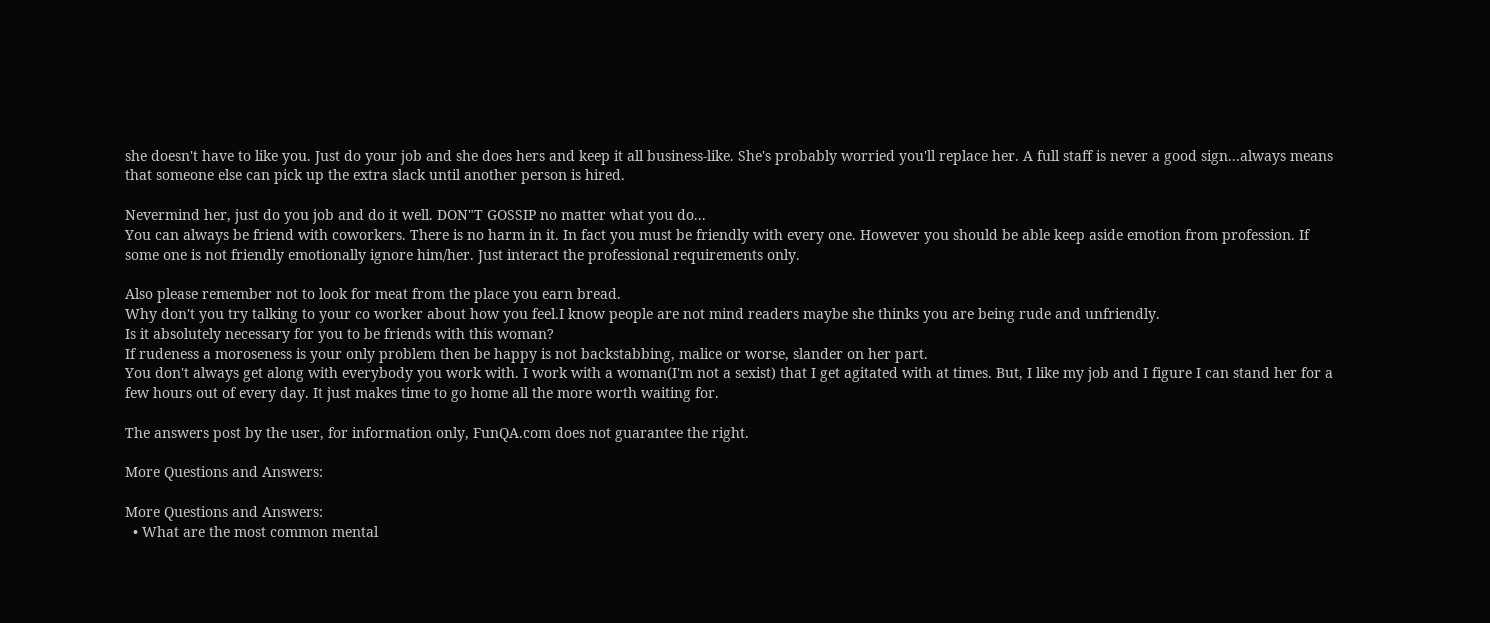she doesn't have to like you. Just do your job and she does hers and keep it all business-like. She's probably worried you'll replace her. A full staff is never a good sign...always means that someone else can pick up the extra slack until another person is hired.

Nevermind her, just do you job and do it well. DON"T GOSSIP no matter what you do...
You can always be friend with coworkers. There is no harm in it. In fact you must be friendly with every one. However you should be able keep aside emotion from profession. If some one is not friendly emotionally ignore him/her. Just interact the professional requirements only.

Also please remember not to look for meat from the place you earn bread.
Why don't you try talking to your co worker about how you feel.I know people are not mind readers maybe she thinks you are being rude and unfriendly.
Is it absolutely necessary for you to be friends with this woman?
If rudeness a moroseness is your only problem then be happy is not backstabbing, malice or worse, slander on her part.
You don't always get along with everybody you work with. I work with a woman(I'm not a sexist) that I get agitated with at times. But, I like my job and I figure I can stand her for a few hours out of every day. It just makes time to go home all the more worth waiting for.

The answers post by the user, for information only, FunQA.com does not guarantee the right.

More Questions and Answers:

More Questions and Answers:
  • What are the most common mental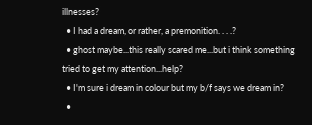illnesses?
  • I had a dream, or rather, a premonition. . . .?
  • ghost maybe...this really scared me...but i think something tried to get my attention...help?
  • I'm sure i dream in colour but my b/f says we dream in?
  •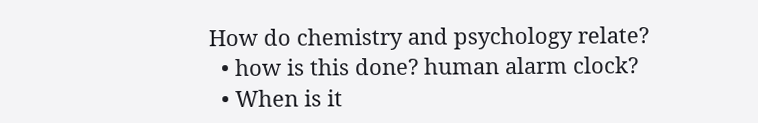How do chemistry and psychology relate?
  • how is this done? human alarm clock?
  • When is it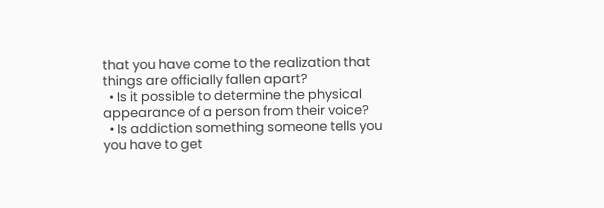that you have come to the realization that things are officially fallen apart?
  • Is it possible to determine the physical appearance of a person from their voice?
  • Is addiction something someone tells you you have to get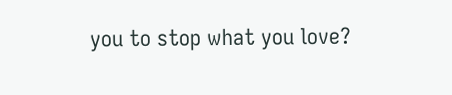you to stop what you love?